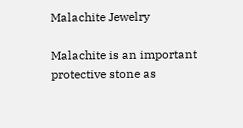Malachite Jewelry

Malachite is an important protective stone as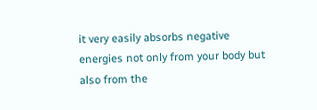it very easily absorbs negative energies not only from your body but also from the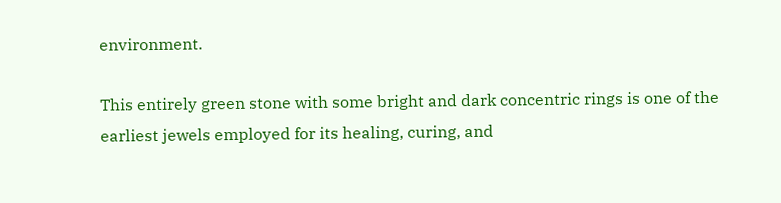environment.

This entirely green stone with some bright and dark concentric rings is one of the earliest jewels employed for its healing, curing, and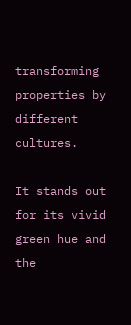transforming properties by different cultures.

It stands out for its vivid green hue and the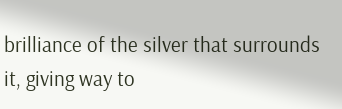brilliance of the silver that surrounds it, giving way to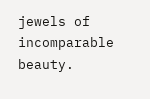jewels of incomparable beauty.